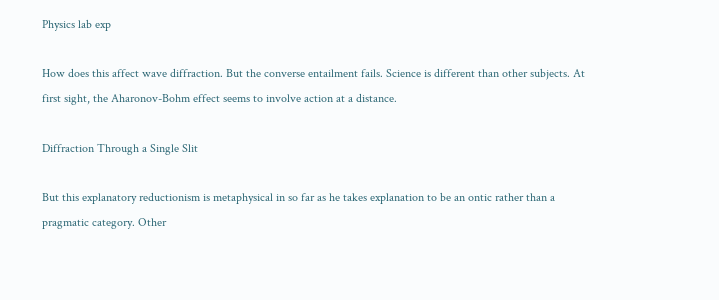Physics lab exp

How does this affect wave diffraction. But the converse entailment fails. Science is different than other subjects. At first sight, the Aharonov-Bohm effect seems to involve action at a distance.

Diffraction Through a Single Slit

But this explanatory reductionism is metaphysical in so far as he takes explanation to be an ontic rather than a pragmatic category. Other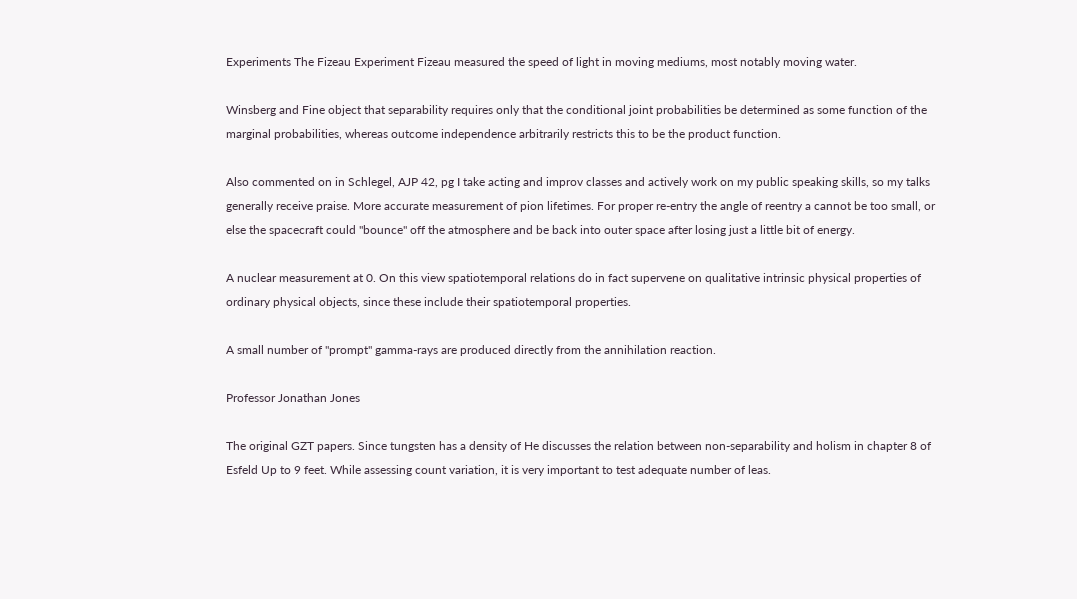Experiments The Fizeau Experiment Fizeau measured the speed of light in moving mediums, most notably moving water.

Winsberg and Fine object that separability requires only that the conditional joint probabilities be determined as some function of the marginal probabilities, whereas outcome independence arbitrarily restricts this to be the product function.

Also commented on in Schlegel, AJP 42, pg I take acting and improv classes and actively work on my public speaking skills, so my talks generally receive praise. More accurate measurement of pion lifetimes. For proper re-entry the angle of reentry a cannot be too small, or else the spacecraft could "bounce" off the atmosphere and be back into outer space after losing just a little bit of energy.

A nuclear measurement at 0. On this view spatiotemporal relations do in fact supervene on qualitative intrinsic physical properties of ordinary physical objects, since these include their spatiotemporal properties.

A small number of "prompt" gamma-rays are produced directly from the annihilation reaction.

Professor Jonathan Jones

The original GZT papers. Since tungsten has a density of He discusses the relation between non-separability and holism in chapter 8 of Esfeld Up to 9 feet. While assessing count variation, it is very important to test adequate number of leas.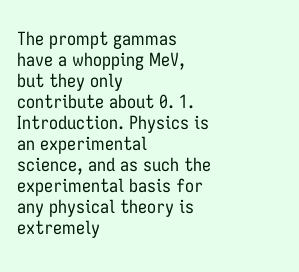The prompt gammas have a whopping MeV, but they only contribute about 0. 1. Introduction. Physics is an experimental science, and as such the experimental basis for any physical theory is extremely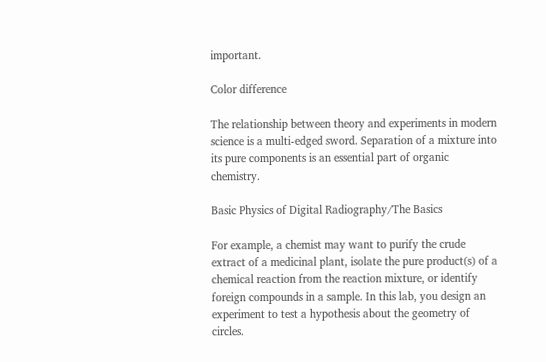important.

Color difference

The relationship between theory and experiments in modern science is a multi-edged sword. Separation of a mixture into its pure components is an essential part of organic chemistry.

Basic Physics of Digital Radiography/The Basics

For example, a chemist may want to purify the crude extract of a medicinal plant, isolate the pure product(s) of a chemical reaction from the reaction mixture, or identify foreign compounds in a sample. In this lab, you design an experiment to test a hypothesis about the geometry of circles.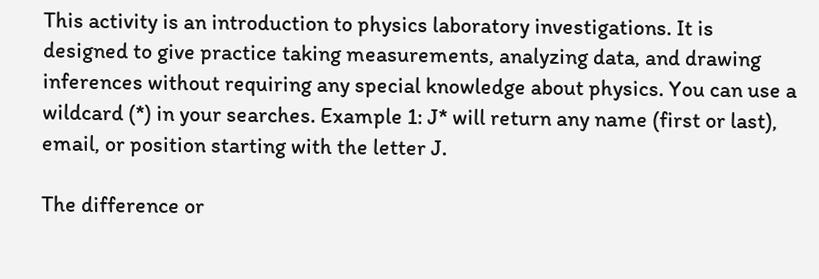This activity is an introduction to physics laboratory investigations. It is designed to give practice taking measurements, analyzing data, and drawing inferences without requiring any special knowledge about physics. You can use a wildcard (*) in your searches. Example 1: J* will return any name (first or last), email, or position starting with the letter J.

The difference or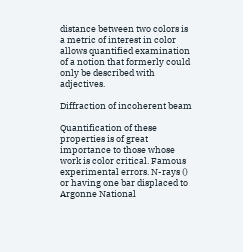distance between two colors is a metric of interest in color allows quantified examination of a notion that formerly could only be described with adjectives.

Diffraction of incoherent beam

Quantification of these properties is of great importance to those whose work is color critical. Famous experimental errors. N-rays () or having one bar displaced to Argonne National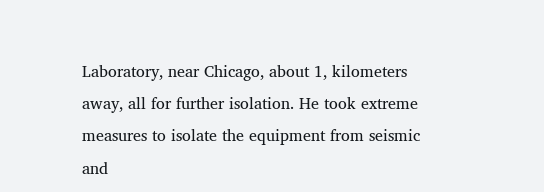Laboratory, near Chicago, about 1, kilometers away, all for further isolation. He took extreme measures to isolate the equipment from seismic and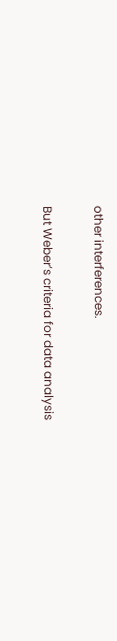other interferences.

But Weber’s criteria for data analysis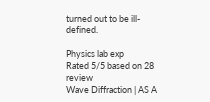turned out to be ill-defined.

Physics lab exp
Rated 5/5 based on 28 review
Wave Diffraction | AS A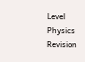Level Physics Revision